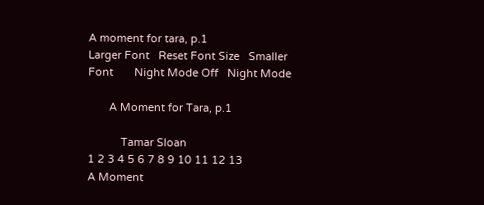A moment for tara, p.1
Larger Font   Reset Font Size   Smaller Font       Night Mode Off   Night Mode

       A Moment for Tara, p.1

           Tamar Sloan
1 2 3 4 5 6 7 8 9 10 11 12 13
A Moment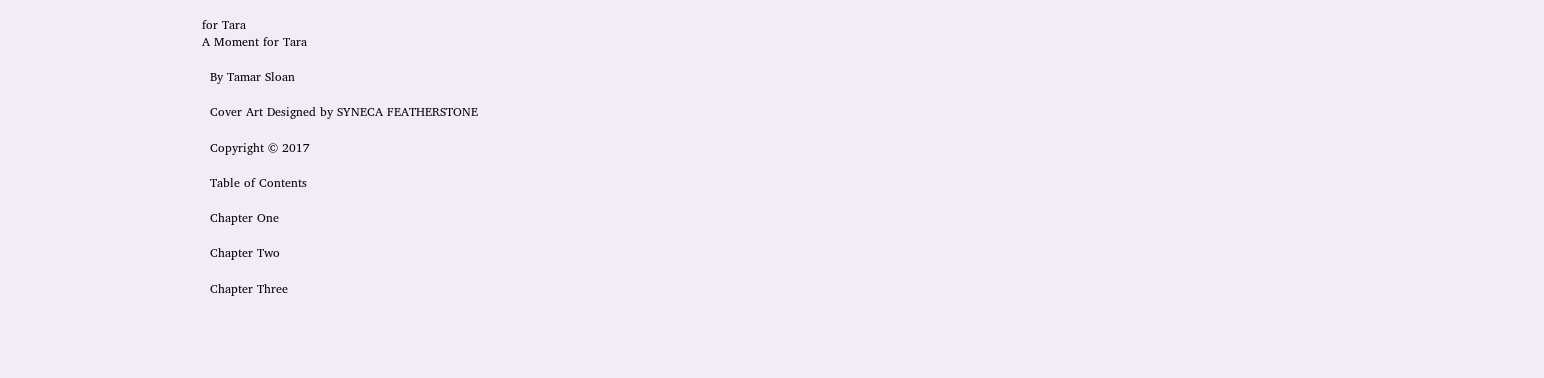for Tara
A Moment for Tara

  By Tamar Sloan

  Cover Art Designed by SYNECA FEATHERSTONE

  Copyright © 2017

  Table of Contents

  Chapter One

  Chapter Two

  Chapter Three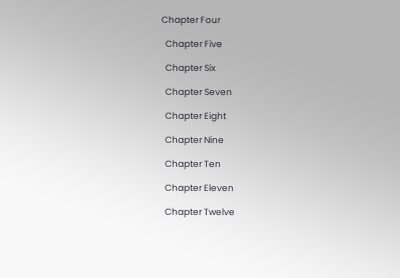Chapter Four

  Chapter Five

  Chapter Six

  Chapter Seven

  Chapter Eight

  Chapter Nine

  Chapter Ten

  Chapter Eleven

  Chapter Twelve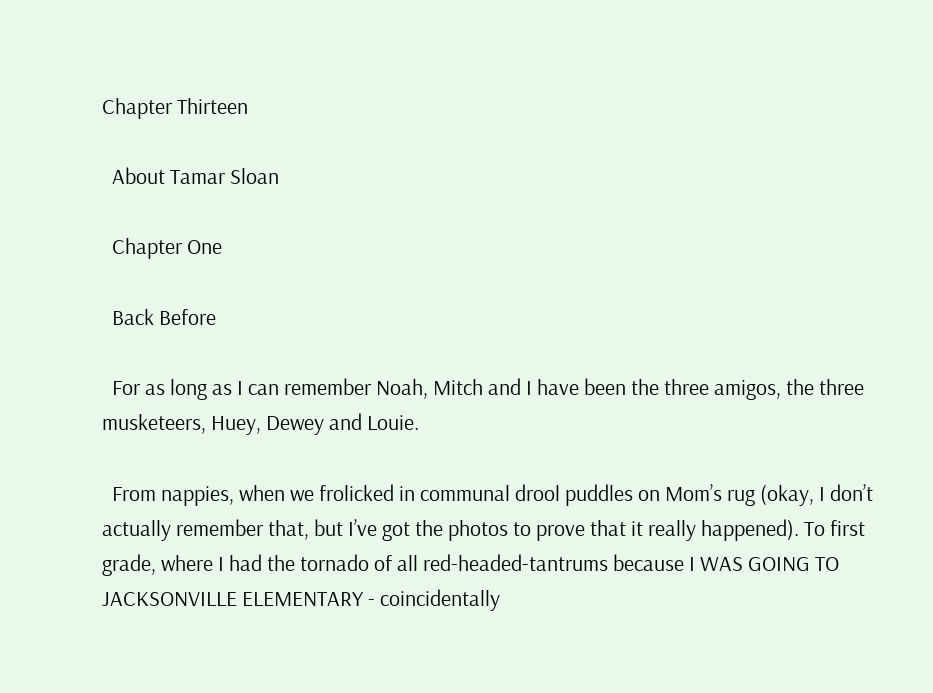Chapter Thirteen

  About Tamar Sloan

  Chapter One

  Back Before

  For as long as I can remember Noah, Mitch and I have been the three amigos, the three musketeers, Huey, Dewey and Louie.

  From nappies, when we frolicked in communal drool puddles on Mom’s rug (okay, I don’t actually remember that, but I’ve got the photos to prove that it really happened). To first grade, where I had the tornado of all red-headed-tantrums because I WAS GOING TO JACKSONVILLE ELEMENTARY - coincidentally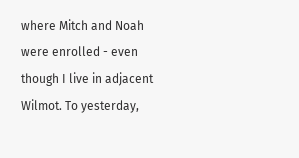where Mitch and Noah were enrolled - even though I live in adjacent Wilmot. To yesterday,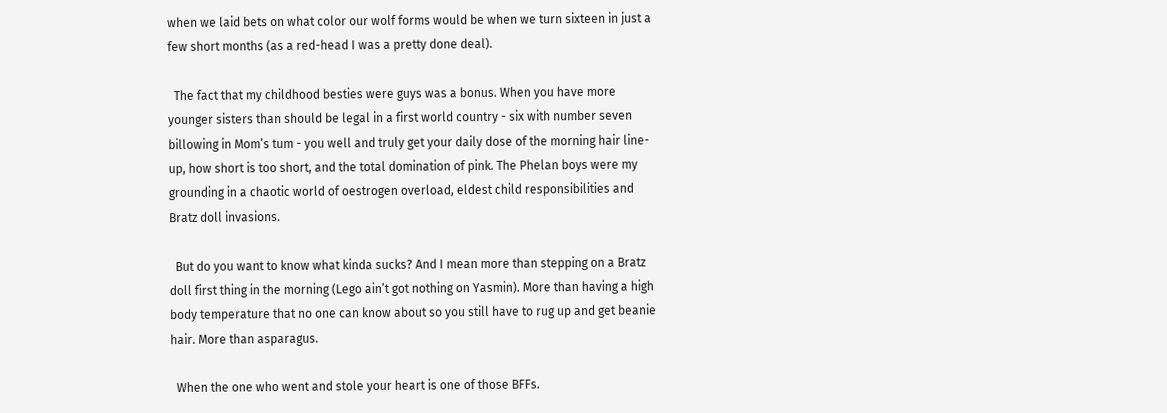when we laid bets on what color our wolf forms would be when we turn sixteen in just a few short months (as a red-head I was a pretty done deal).

  The fact that my childhood besties were guys was a bonus. When you have more younger sisters than should be legal in a first world country - six with number seven billowing in Mom’s tum - you well and truly get your daily dose of the morning hair line-up, how short is too short, and the total domination of pink. The Phelan boys were my grounding in a chaotic world of oestrogen overload, eldest child responsibilities and Bratz doll invasions.

  But do you want to know what kinda sucks? And I mean more than stepping on a Bratz doll first thing in the morning (Lego ain’t got nothing on Yasmin). More than having a high body temperature that no one can know about so you still have to rug up and get beanie hair. More than asparagus.

  When the one who went and stole your heart is one of those BFFs.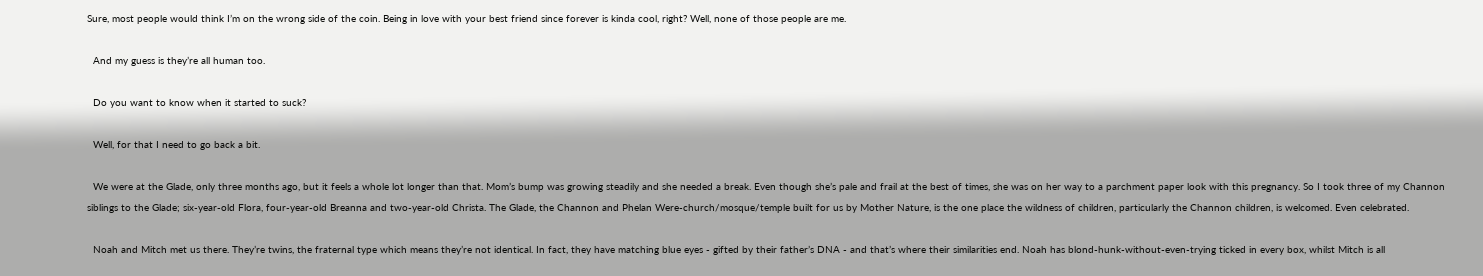Sure, most people would think I’m on the wrong side of the coin. Being in love with your best friend since forever is kinda cool, right? Well, none of those people are me.

  And my guess is they’re all human too.

  Do you want to know when it started to suck?

  Well, for that I need to go back a bit.

  We were at the Glade, only three months ago, but it feels a whole lot longer than that. Mom’s bump was growing steadily and she needed a break. Even though she’s pale and frail at the best of times, she was on her way to a parchment paper look with this pregnancy. So I took three of my Channon siblings to the Glade; six-year-old Flora, four-year-old Breanna and two-year-old Christa. The Glade, the Channon and Phelan Were-church/mosque/temple built for us by Mother Nature, is the one place the wildness of children, particularly the Channon children, is welcomed. Even celebrated.

  Noah and Mitch met us there. They’re twins, the fraternal type which means they’re not identical. In fact, they have matching blue eyes - gifted by their father’s DNA - and that’s where their similarities end. Noah has blond-hunk-without-even-trying ticked in every box, whilst Mitch is all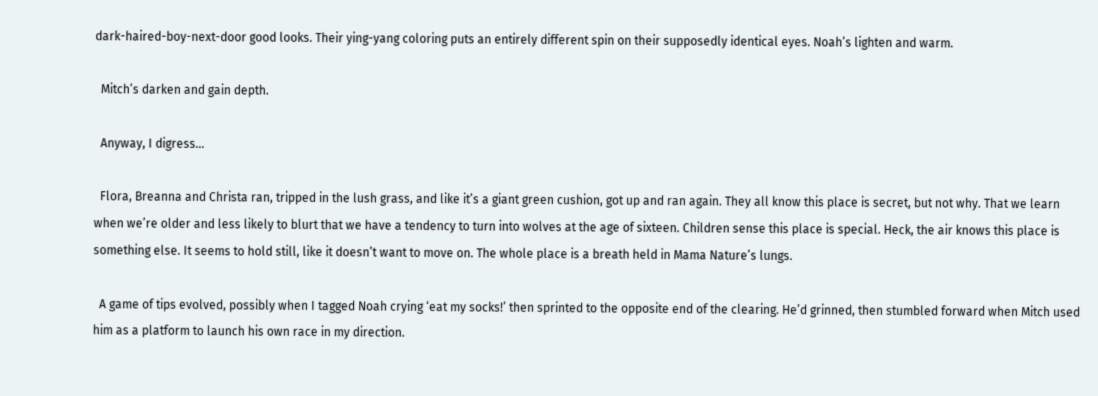dark-haired-boy-next-door good looks. Their ying-yang coloring puts an entirely different spin on their supposedly identical eyes. Noah’s lighten and warm.

  Mitch’s darken and gain depth.

  Anyway, I digress…

  Flora, Breanna and Christa ran, tripped in the lush grass, and like it’s a giant green cushion, got up and ran again. They all know this place is secret, but not why. That we learn when we’re older and less likely to blurt that we have a tendency to turn into wolves at the age of sixteen. Children sense this place is special. Heck, the air knows this place is something else. It seems to hold still, like it doesn’t want to move on. The whole place is a breath held in Mama Nature’s lungs.

  A game of tips evolved, possibly when I tagged Noah crying ‘eat my socks!’ then sprinted to the opposite end of the clearing. He’d grinned, then stumbled forward when Mitch used him as a platform to launch his own race in my direction.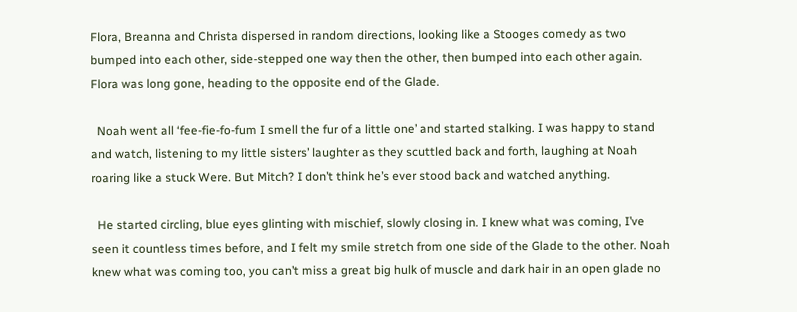Flora, Breanna and Christa dispersed in random directions, looking like a Stooges comedy as two bumped into each other, side-stepped one way then the other, then bumped into each other again. Flora was long gone, heading to the opposite end of the Glade.

  Noah went all ‘fee-fie-fo-fum I smell the fur of a little one’ and started stalking. I was happy to stand and watch, listening to my little sisters’ laughter as they scuttled back and forth, laughing at Noah roaring like a stuck Were. But Mitch? I don’t think he’s ever stood back and watched anything.

  He started circling, blue eyes glinting with mischief, slowly closing in. I knew what was coming, I’ve seen it countless times before, and I felt my smile stretch from one side of the Glade to the other. Noah knew what was coming too, you can’t miss a great big hulk of muscle and dark hair in an open glade no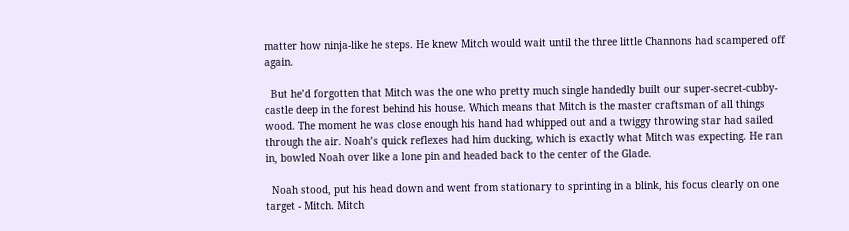matter how ninja-like he steps. He knew Mitch would wait until the three little Channons had scampered off again.

  But he’d forgotten that Mitch was the one who pretty much single handedly built our super-secret-cubby-castle deep in the forest behind his house. Which means that Mitch is the master craftsman of all things wood. The moment he was close enough his hand had whipped out and a twiggy throwing star had sailed through the air. Noah’s quick reflexes had him ducking, which is exactly what Mitch was expecting. He ran in, bowled Noah over like a lone pin and headed back to the center of the Glade.

  Noah stood, put his head down and went from stationary to sprinting in a blink, his focus clearly on one target - Mitch. Mitch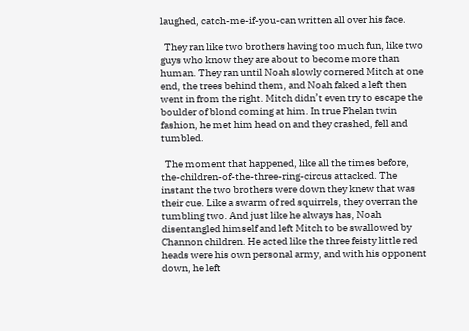laughed, catch-me-if-you-can written all over his face.

  They ran like two brothers having too much fun, like two guys who know they are about to become more than human. They ran until Noah slowly cornered Mitch at one end, the trees behind them, and Noah faked a left then went in from the right. Mitch didn’t even try to escape the boulder of blond coming at him. In true Phelan twin fashion, he met him head on and they crashed, fell and tumbled.

  The moment that happened, like all the times before, the-children-of-the-three-ring-circus attacked. The instant the two brothers were down they knew that was their cue. Like a swarm of red squirrels, they overran the tumbling two. And just like he always has, Noah disentangled himself and left Mitch to be swallowed by Channon children. He acted like the three feisty little red heads were his own personal army, and with his opponent down, he left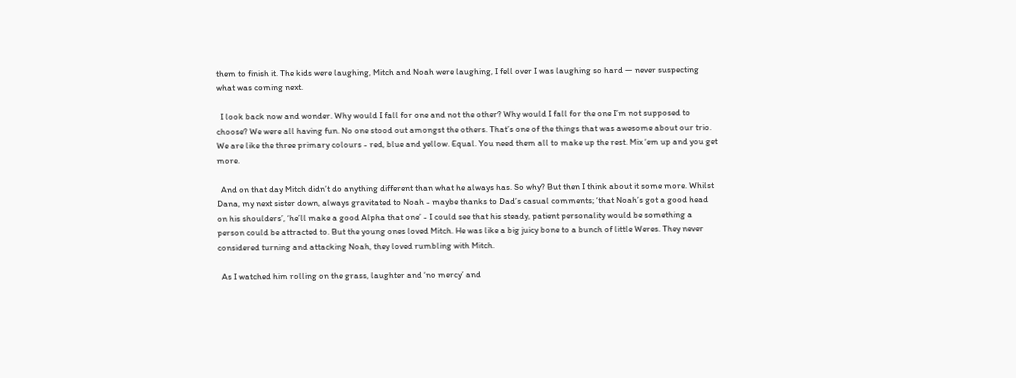them to finish it. The kids were laughing, Mitch and Noah were laughing, I fell over I was laughing so hard — never suspecting what was coming next.

  I look back now and wonder. Why would I fall for one and not the other? Why would I fall for the one I’m not supposed to choose? We were all having fun. No one stood out amongst the others. That’s one of the things that was awesome about our trio. We are like the three primary colours - red, blue and yellow. Equal. You need them all to make up the rest. Mix ‘em up and you get more.

  And on that day Mitch didn’t do anything different than what he always has. So why? But then I think about it some more. Whilst Dana, my next sister down, always gravitated to Noah - maybe thanks to Dad’s casual comments; ‘that Noah’s got a good head on his shoulders’, ‘he’ll make a good Alpha that one’ - I could see that his steady, patient personality would be something a person could be attracted to. But the young ones loved Mitch. He was like a big juicy bone to a bunch of little Weres. They never considered turning and attacking Noah, they loved rumbling with Mitch.

  As I watched him rolling on the grass, laughter and ‘no mercy’ and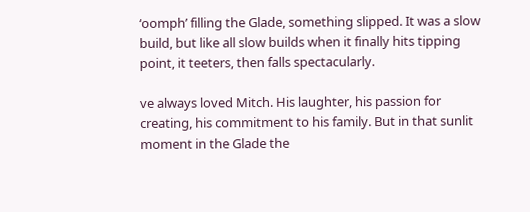‘oomph’ filling the Glade, something slipped. It was a slow build, but like all slow builds when it finally hits tipping point, it teeters, then falls spectacularly.

ve always loved Mitch. His laughter, his passion for creating, his commitment to his family. But in that sunlit moment in the Glade the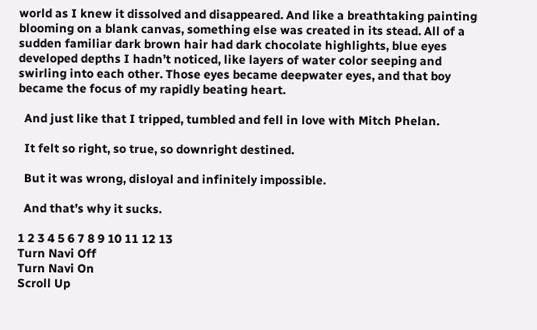world as I knew it dissolved and disappeared. And like a breathtaking painting blooming on a blank canvas, something else was created in its stead. All of a sudden familiar dark brown hair had dark chocolate highlights, blue eyes developed depths I hadn’t noticed, like layers of water color seeping and swirling into each other. Those eyes became deepwater eyes, and that boy became the focus of my rapidly beating heart.

  And just like that I tripped, tumbled and fell in love with Mitch Phelan.

  It felt so right, so true, so downright destined.

  But it was wrong, disloyal and infinitely impossible.

  And that’s why it sucks.

1 2 3 4 5 6 7 8 9 10 11 12 13
Turn Navi Off
Turn Navi On
Scroll Up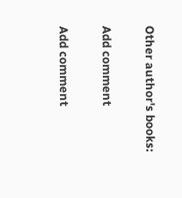Other author's books:

Add comment

Add comment